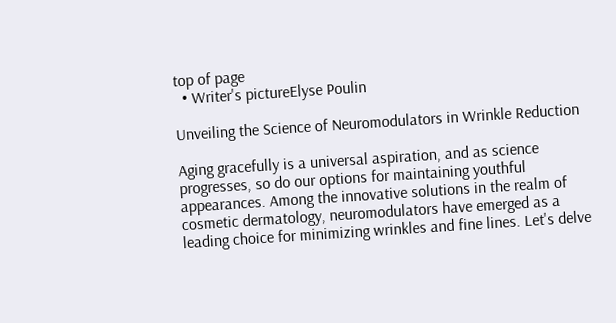top of page
  • Writer's pictureElyse Poulin

Unveiling the Science of Neuromodulators in Wrinkle Reduction

Aging gracefully is a universal aspiration, and as science progresses, so do our options for maintaining youthful appearances. Among the innovative solutions in the realm of cosmetic dermatology, neuromodulators have emerged as a leading choice for minimizing wrinkles and fine lines. Let's delve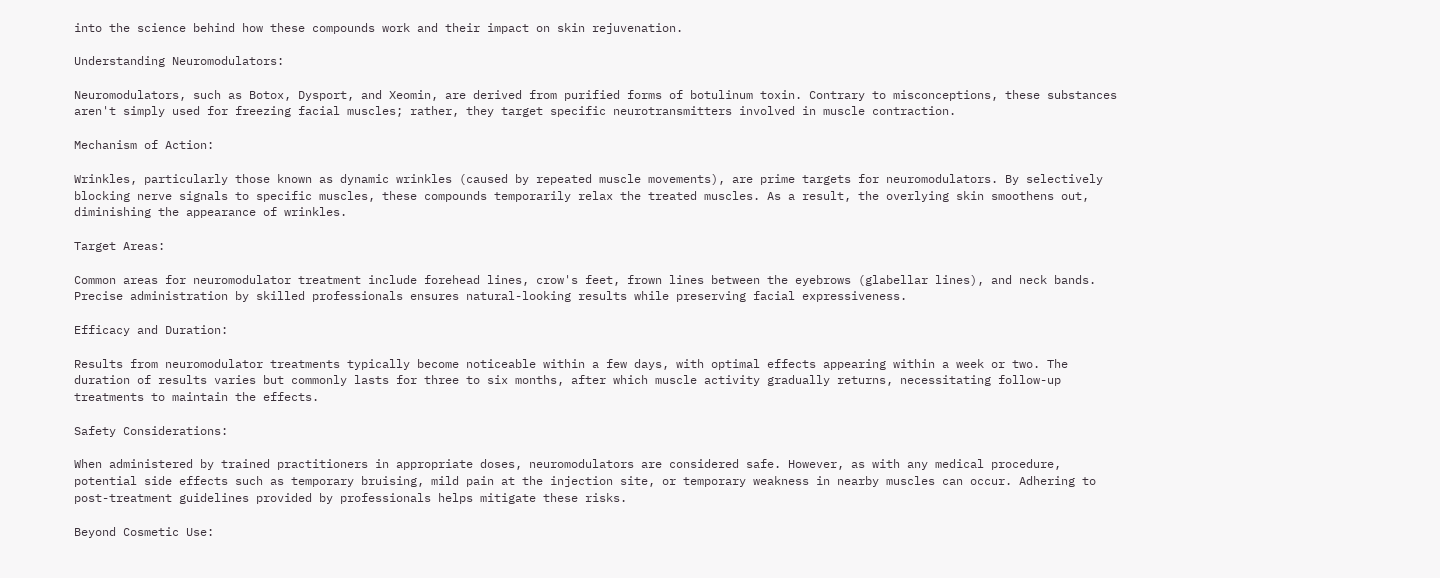into the science behind how these compounds work and their impact on skin rejuvenation.

Understanding Neuromodulators:

Neuromodulators, such as Botox, Dysport, and Xeomin, are derived from purified forms of botulinum toxin. Contrary to misconceptions, these substances aren't simply used for freezing facial muscles; rather, they target specific neurotransmitters involved in muscle contraction.

Mechanism of Action:

Wrinkles, particularly those known as dynamic wrinkles (caused by repeated muscle movements), are prime targets for neuromodulators. By selectively blocking nerve signals to specific muscles, these compounds temporarily relax the treated muscles. As a result, the overlying skin smoothens out, diminishing the appearance of wrinkles.

Target Areas:

Common areas for neuromodulator treatment include forehead lines, crow's feet, frown lines between the eyebrows (glabellar lines), and neck bands. Precise administration by skilled professionals ensures natural-looking results while preserving facial expressiveness.

Efficacy and Duration:

Results from neuromodulator treatments typically become noticeable within a few days, with optimal effects appearing within a week or two. The duration of results varies but commonly lasts for three to six months, after which muscle activity gradually returns, necessitating follow-up treatments to maintain the effects.

Safety Considerations:

When administered by trained practitioners in appropriate doses, neuromodulators are considered safe. However, as with any medical procedure, potential side effects such as temporary bruising, mild pain at the injection site, or temporary weakness in nearby muscles can occur. Adhering to post-treatment guidelines provided by professionals helps mitigate these risks.

Beyond Cosmetic Use: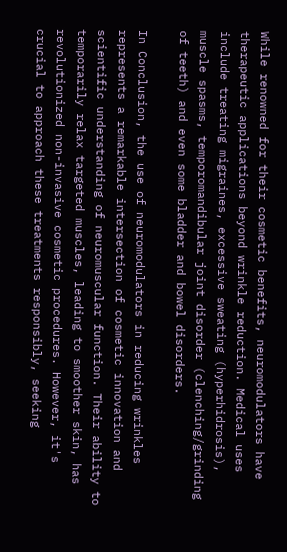While renowned for their cosmetic benefits, neuromodulators have therapeutic applications beyond wrinkle reduction. Medical uses include treating migraines, excessive sweating (hyperhidrosis), muscle spasms, temporomandibular joint disorder (clenching/grinding of teeth) and even some bladder and bowel disorders.

In Conclusion, the use of neuromodulators in reducing wrinkles represents a remarkable intersection of cosmetic innovation and scientific understanding of neuromuscular function. Their ability to temporarily relax targeted muscles, leading to smoother skin, has revolutionized non-invasive cosmetic procedures. However, it's crucial to approach these treatments responsibly, seeking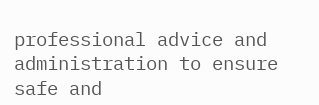professional advice and administration to ensure safe and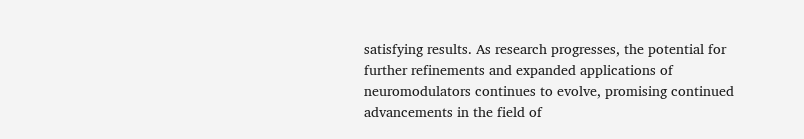satisfying results. As research progresses, the potential for further refinements and expanded applications of neuromodulators continues to evolve, promising continued advancements in the field of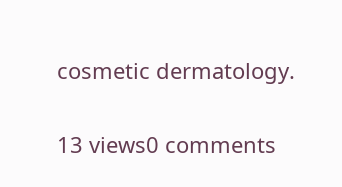cosmetic dermatology.

13 views0 comments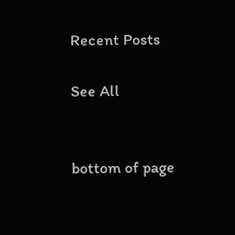Recent Posts

See All


bottom of page